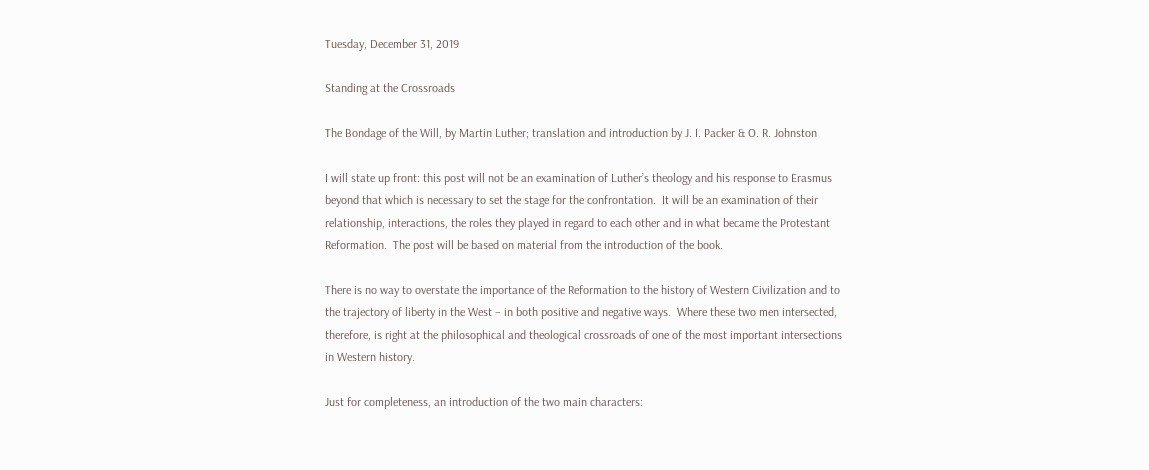Tuesday, December 31, 2019

Standing at the Crossroads

The Bondage of the Will, by Martin Luther; translation and introduction by J. I. Packer & O. R. Johnston

I will state up front: this post will not be an examination of Luther’s theology and his response to Erasmus beyond that which is necessary to set the stage for the confrontation.  It will be an examination of their relationship, interactions, the roles they played in regard to each other and in what became the Protestant Reformation.  The post will be based on material from the introduction of the book.

There is no way to overstate the importance of the Reformation to the history of Western Civilization and to the trajectory of liberty in the West – in both positive and negative ways.  Where these two men intersected, therefore, is right at the philosophical and theological crossroads of one of the most important intersections in Western history.

Just for completeness, an introduction of the two main characters: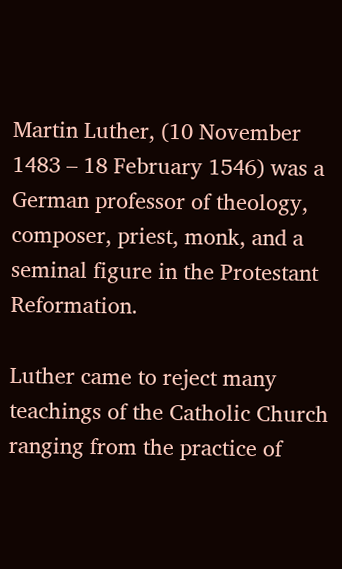Martin Luther, (10 November 1483 – 18 February 1546) was a German professor of theology, composer, priest, monk, and a seminal figure in the Protestant Reformation.

Luther came to reject many teachings of the Catholic Church ranging from the practice of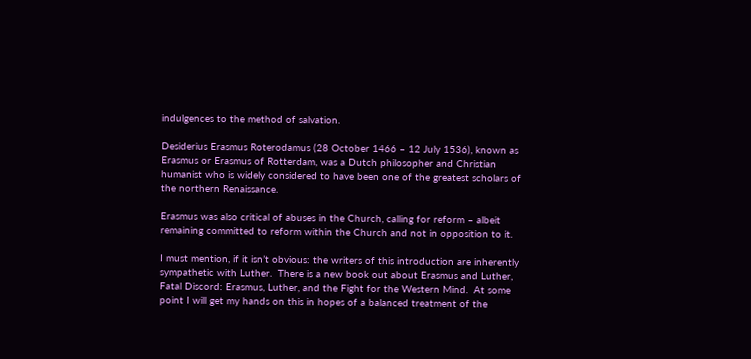indulgences to the method of salvation.

Desiderius Erasmus Roterodamus (28 October 1466 – 12 July 1536), known as Erasmus or Erasmus of Rotterdam, was a Dutch philosopher and Christian humanist who is widely considered to have been one of the greatest scholars of the northern Renaissance.

Erasmus was also critical of abuses in the Church, calling for reform – albeit remaining committed to reform within the Church and not in opposition to it.

I must mention, if it isn’t obvious: the writers of this introduction are inherently sympathetic with Luther.  There is a new book out about Erasmus and Luther, Fatal Discord: Erasmus, Luther, and the Fight for the Western Mind.  At some point I will get my hands on this in hopes of a balanced treatment of the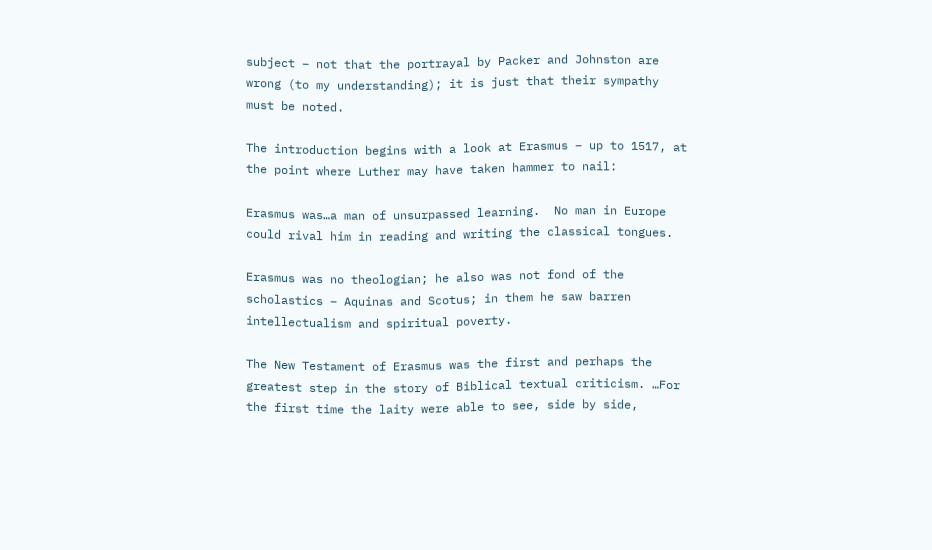subject – not that the portrayal by Packer and Johnston are wrong (to my understanding); it is just that their sympathy must be noted.

The introduction begins with a look at Erasmus – up to 1517, at the point where Luther may have taken hammer to nail:

Erasmus was…a man of unsurpassed learning.  No man in Europe could rival him in reading and writing the classical tongues.

Erasmus was no theologian; he also was not fond of the scholastics – Aquinas and Scotus; in them he saw barren intellectualism and spiritual poverty.

The New Testament of Erasmus was the first and perhaps the greatest step in the story of Biblical textual criticism. …For the first time the laity were able to see, side by side,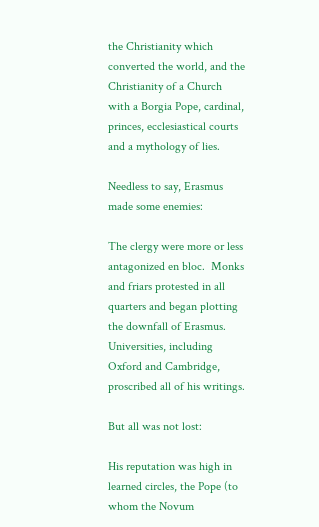the Christianity which converted the world, and the Christianity of a Church with a Borgia Pope, cardinal, princes, ecclesiastical courts and a mythology of lies.

Needless to say, Erasmus made some enemies:

The clergy were more or less antagonized en bloc.  Monks and friars protested in all quarters and began plotting the downfall of Erasmus.  Universities, including Oxford and Cambridge, proscribed all of his writings.

But all was not lost:

His reputation was high in learned circles, the Pope (to whom the Novum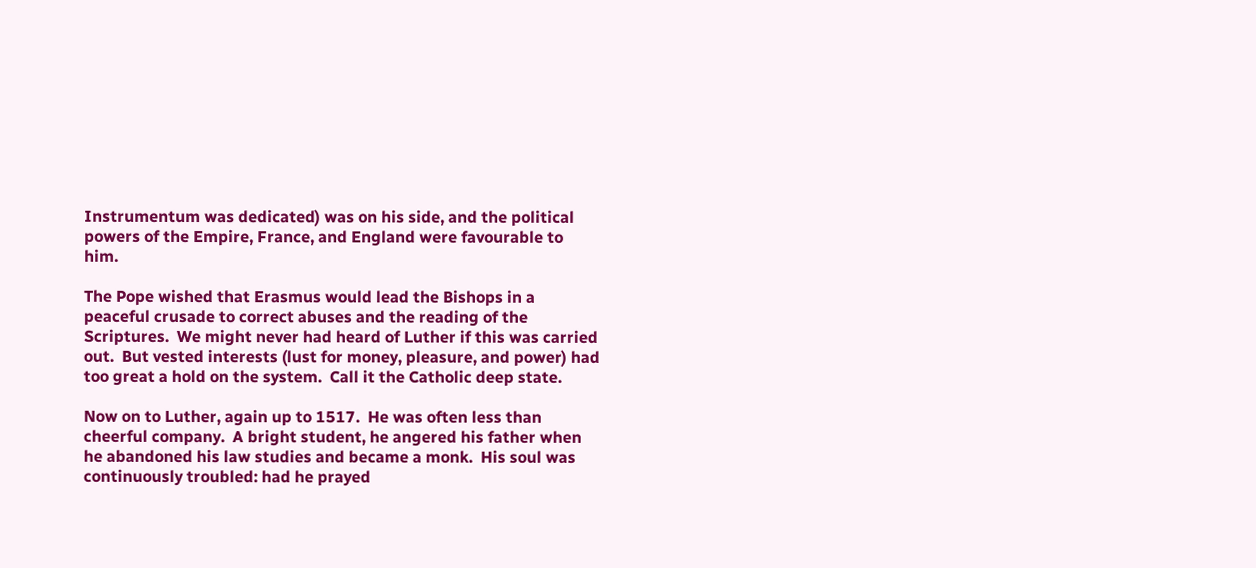Instrumentum was dedicated) was on his side, and the political powers of the Empire, France, and England were favourable to him.

The Pope wished that Erasmus would lead the Bishops in a peaceful crusade to correct abuses and the reading of the Scriptures.  We might never had heard of Luther if this was carried out.  But vested interests (lust for money, pleasure, and power) had too great a hold on the system.  Call it the Catholic deep state.

Now on to Luther, again up to 1517.  He was often less than cheerful company.  A bright student, he angered his father when he abandoned his law studies and became a monk.  His soul was continuously troubled: had he prayed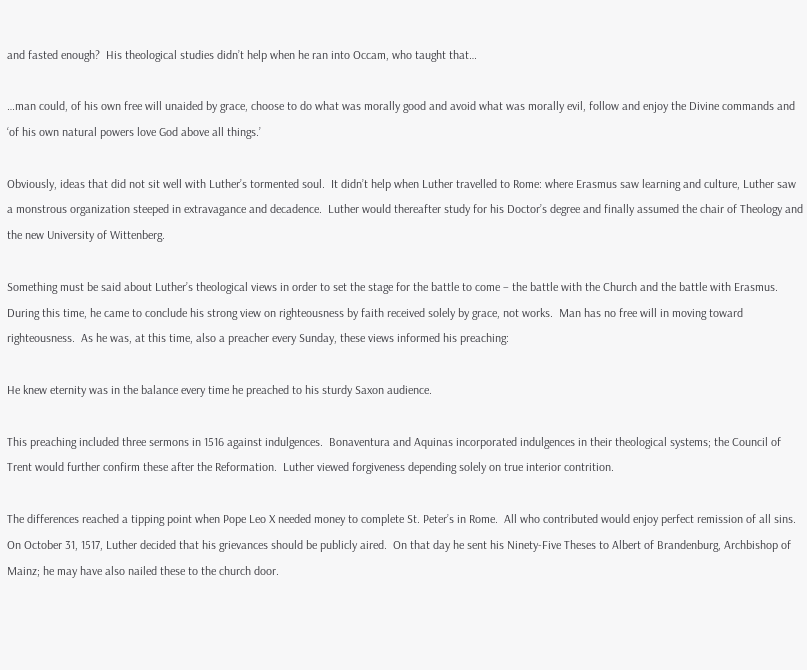and fasted enough?  His theological studies didn’t help when he ran into Occam, who taught that…

…man could, of his own free will unaided by grace, choose to do what was morally good and avoid what was morally evil, follow and enjoy the Divine commands and ‘of his own natural powers love God above all things.’

Obviously, ideas that did not sit well with Luther’s tormented soul.  It didn’t help when Luther travelled to Rome: where Erasmus saw learning and culture, Luther saw a monstrous organization steeped in extravagance and decadence.  Luther would thereafter study for his Doctor’s degree and finally assumed the chair of Theology and the new University of Wittenberg.

Something must be said about Luther’s theological views in order to set the stage for the battle to come – the battle with the Church and the battle with Erasmus.  During this time, he came to conclude his strong view on righteousness by faith received solely by grace, not works.  Man has no free will in moving toward righteousness.  As he was, at this time, also a preacher every Sunday, these views informed his preaching:

He knew eternity was in the balance every time he preached to his sturdy Saxon audience.

This preaching included three sermons in 1516 against indulgences.  Bonaventura and Aquinas incorporated indulgences in their theological systems; the Council of Trent would further confirm these after the Reformation.  Luther viewed forgiveness depending solely on true interior contrition.

The differences reached a tipping point when Pope Leo X needed money to complete St. Peter’s in Rome.  All who contributed would enjoy perfect remission of all sins.  On October 31, 1517, Luther decided that his grievances should be publicly aired.  On that day he sent his Ninety-Five Theses to Albert of Brandenburg, Archbishop of Mainz; he may have also nailed these to the church door.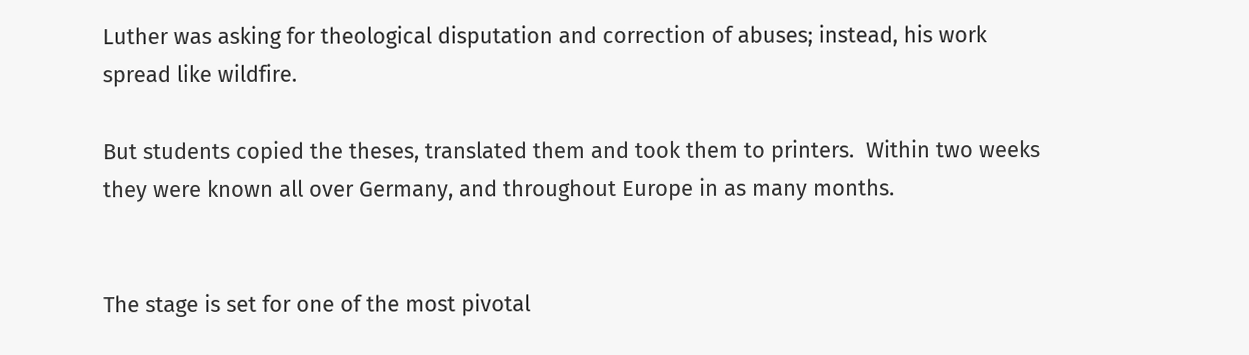Luther was asking for theological disputation and correction of abuses; instead, his work spread like wildfire.

But students copied the theses, translated them and took them to printers.  Within two weeks they were known all over Germany, and throughout Europe in as many months.


The stage is set for one of the most pivotal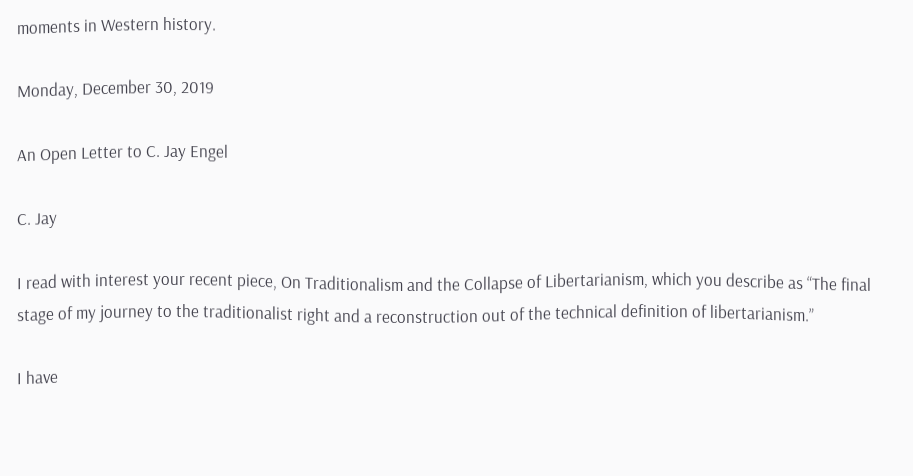moments in Western history.

Monday, December 30, 2019

An Open Letter to C. Jay Engel

C. Jay

I read with interest your recent piece, On Traditionalism and the Collapse of Libertarianism, which you describe as “The final stage of my journey to the traditionalist right and a reconstruction out of the technical definition of libertarianism.”

I have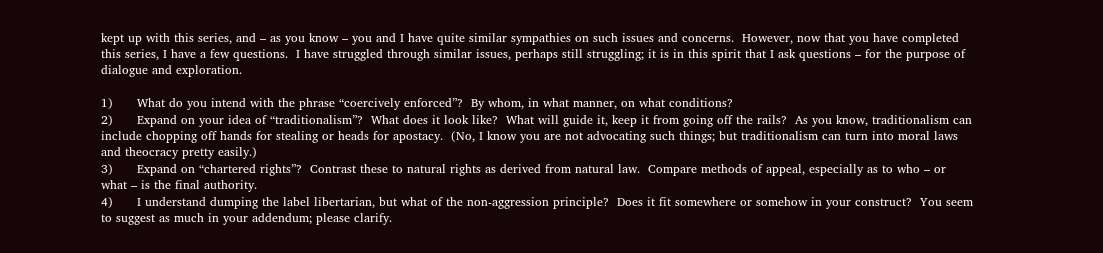kept up with this series, and – as you know – you and I have quite similar sympathies on such issues and concerns.  However, now that you have completed this series, I have a few questions.  I have struggled through similar issues, perhaps still struggling; it is in this spirit that I ask questions – for the purpose of dialogue and exploration.

1)      What do you intend with the phrase “coercively enforced”?  By whom, in what manner, on what conditions?
2)      Expand on your idea of “traditionalism”?  What does it look like?  What will guide it, keep it from going off the rails?  As you know, traditionalism can include chopping off hands for stealing or heads for apostacy.  (No, I know you are not advocating such things; but traditionalism can turn into moral laws and theocracy pretty easily.)
3)      Expand on “chartered rights”?  Contrast these to natural rights as derived from natural law.  Compare methods of appeal, especially as to who – or what – is the final authority.
4)      I understand dumping the label libertarian, but what of the non-aggression principle?  Does it fit somewhere or somehow in your construct?  You seem to suggest as much in your addendum; please clarify.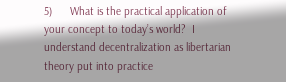5)      What is the practical application of your concept to today’s world?  I understand decentralization as libertarian theory put into practice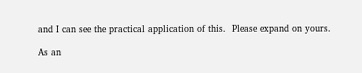and I can see the practical application of this.  Please expand on yours.

As an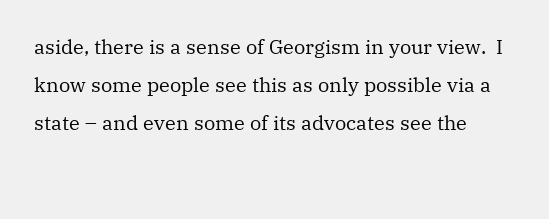aside, there is a sense of Georgism in your view.  I know some people see this as only possible via a state – and even some of its advocates see the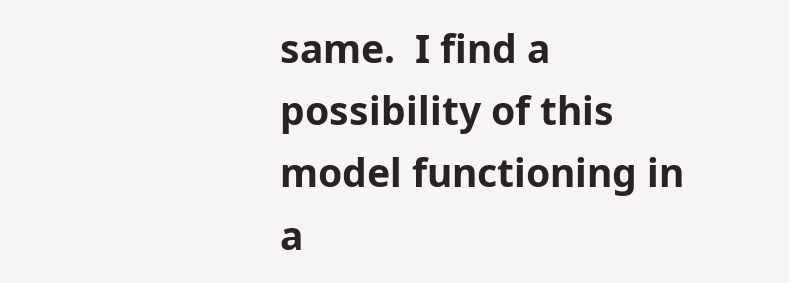same.  I find a possibility of this model functioning in a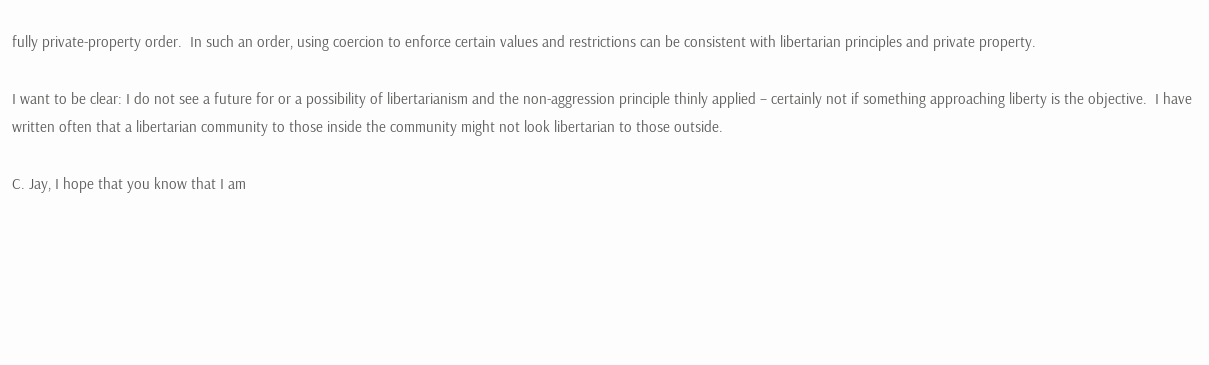fully private-property order.  In such an order, using coercion to enforce certain values and restrictions can be consistent with libertarian principles and private property.

I want to be clear: I do not see a future for or a possibility of libertarianism and the non-aggression principle thinly applied – certainly not if something approaching liberty is the objective.  I have written often that a libertarian community to those inside the community might not look libertarian to those outside.

C. Jay, I hope that you know that I am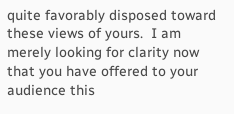quite favorably disposed toward these views of yours.  I am merely looking for clarity now that you have offered to your audience this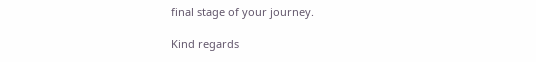final stage of your journey.

Kind regards